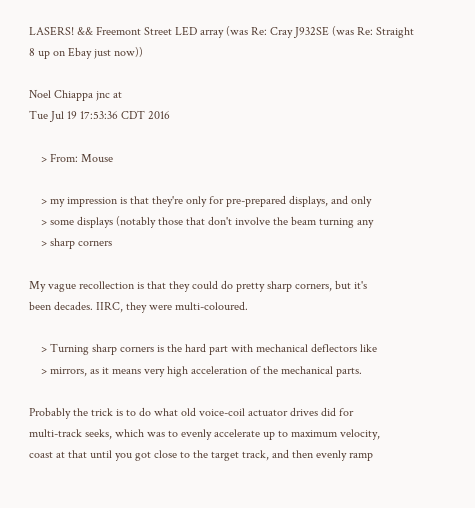LASERS! && Freemont Street LED array (was Re: Cray J932SE (was Re: Straight 8 up on Ebay just now))

Noel Chiappa jnc at
Tue Jul 19 17:53:36 CDT 2016

    > From: Mouse

    > my impression is that they're only for pre-prepared displays, and only
    > some displays (notably those that don't involve the beam turning any
    > sharp corners

My vague recollection is that they could do pretty sharp corners, but it's
been decades. IIRC, they were multi-coloured.

    > Turning sharp corners is the hard part with mechanical deflectors like
    > mirrors, as it means very high acceleration of the mechanical parts.

Probably the trick is to do what old voice-coil actuator drives did for
multi-track seeks, which was to evenly accelerate up to maximum velocity,
coast at that until you got close to the target track, and then evenly ramp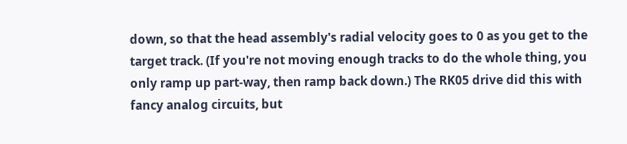down, so that the head assembly's radial velocity goes to 0 as you get to the
target track. (If you're not moving enough tracks to do the whole thing, you
only ramp up part-way, then ramp back down.) The RK05 drive did this with
fancy analog circuits, but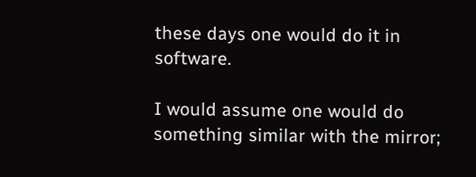these days one would do it in software.

I would assume one would do something similar with the mirror;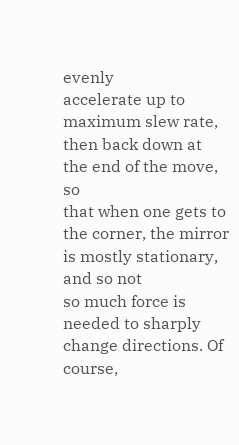evenly
accelerate up to maximum slew rate, then back down at the end of the move, so
that when one gets to the corner, the mirror is mostly stationary, and so not
so much force is needed to sharply change directions. Of course,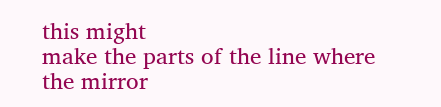this might
make the parts of the line where the mirror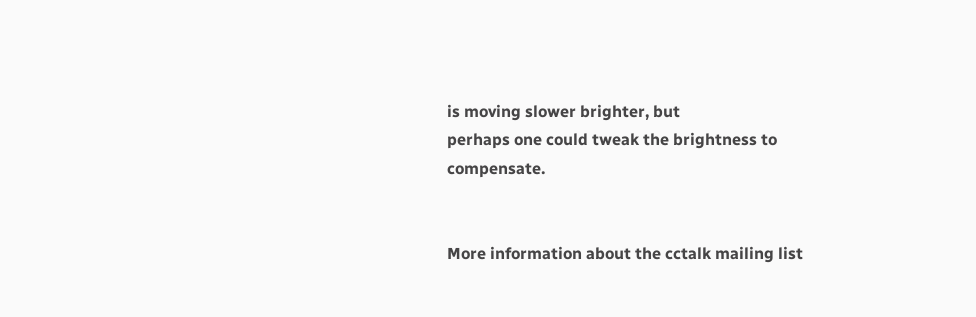is moving slower brighter, but
perhaps one could tweak the brightness to compensate.


More information about the cctalk mailing list